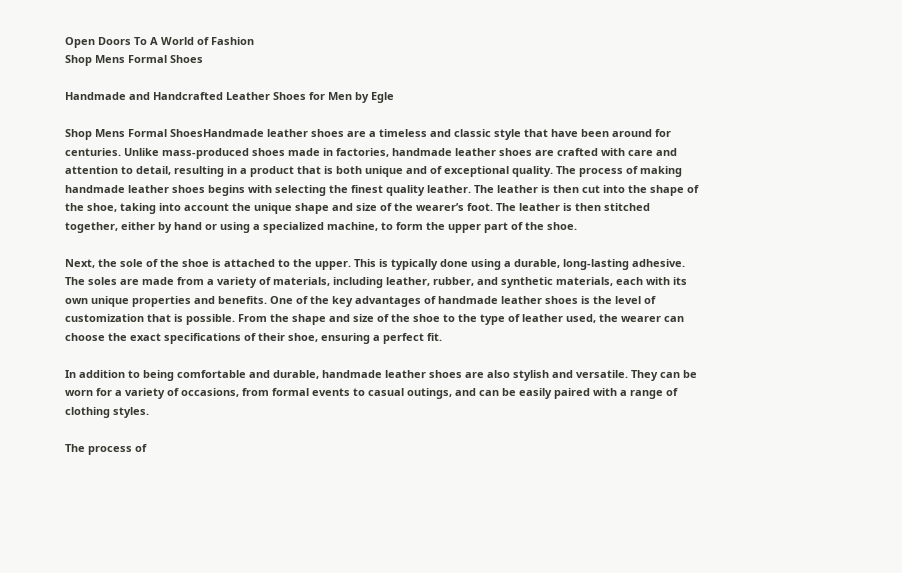Open Doors To A World of Fashion
Shop Mens Formal Shoes

Handmade and Handcrafted Leather Shoes for Men by Egle

Shop Mens Formal ShoesHandmade leather shoes are a timeless and classic style that have been around for centuries. Unlike mass-produced shoes made in factories, handmade leather shoes are crafted with care and attention to detail, resulting in a product that is both unique and of exceptional quality. The process of making handmade leather shoes begins with selecting the finest quality leather. The leather is then cut into the shape of the shoe, taking into account the unique shape and size of the wearer’s foot. The leather is then stitched together, either by hand or using a specialized machine, to form the upper part of the shoe.

Next, the sole of the shoe is attached to the upper. This is typically done using a durable, long-lasting adhesive. The soles are made from a variety of materials, including leather, rubber, and synthetic materials, each with its own unique properties and benefits. One of the key advantages of handmade leather shoes is the level of customization that is possible. From the shape and size of the shoe to the type of leather used, the wearer can choose the exact specifications of their shoe, ensuring a perfect fit.

In addition to being comfortable and durable, handmade leather shoes are also stylish and versatile. They can be worn for a variety of occasions, from formal events to casual outings, and can be easily paired with a range of clothing styles.

The process of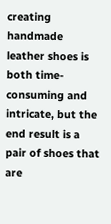creating handmade leather shoes is both time-consuming and intricate, but the end result is a pair of shoes that are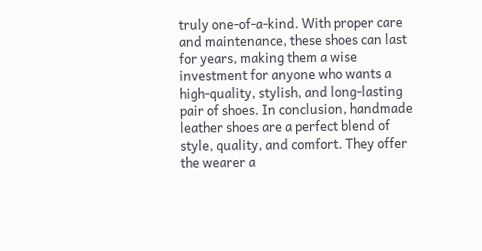truly one-of-a-kind. With proper care and maintenance, these shoes can last for years, making them a wise investment for anyone who wants a high-quality, stylish, and long-lasting pair of shoes. In conclusion, handmade leather shoes are a perfect blend of style, quality, and comfort. They offer the wearer a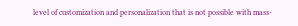level of customization and personalization that is not possible with mass-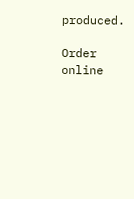produced.

Order online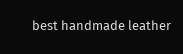best handmade leather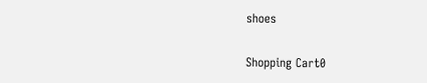shoes

Shopping Cart0